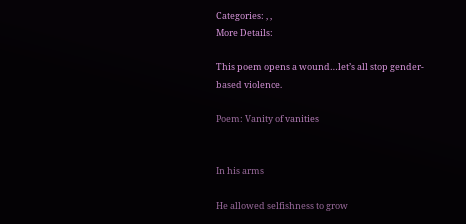Categories: , ,
More Details:

This poem opens a wound…let’s all stop gender-based violence.

Poem: Vanity of vanities


In his arms

He allowed selfishness to grow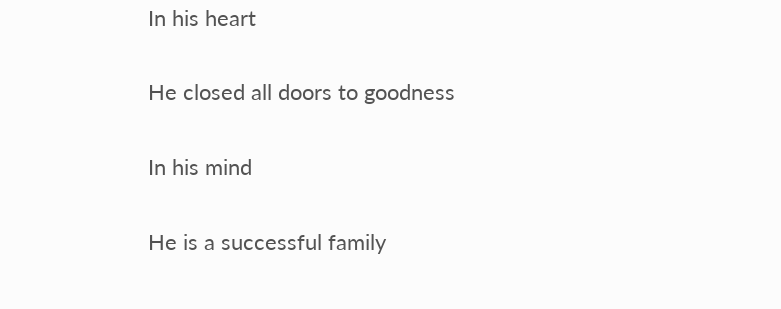In his heart

He closed all doors to goodness

In his mind

He is a successful family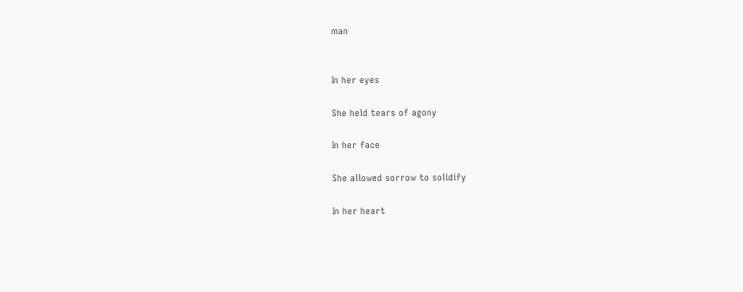man


In her eyes

She held tears of agony

In her face

She allowed sorrow to solidify

In her heart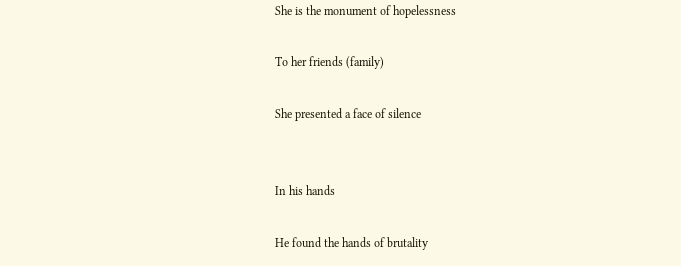She is the monument of hopelessness

To her friends (family)

She presented a face of silence


In his hands

He found the hands of brutality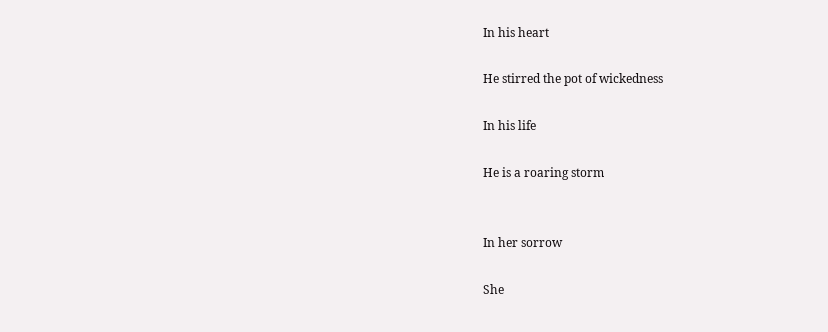In his heart

He stirred the pot of wickedness

In his life

He is a roaring storm


In her sorrow

She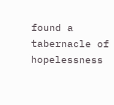found a tabernacle of hopelessness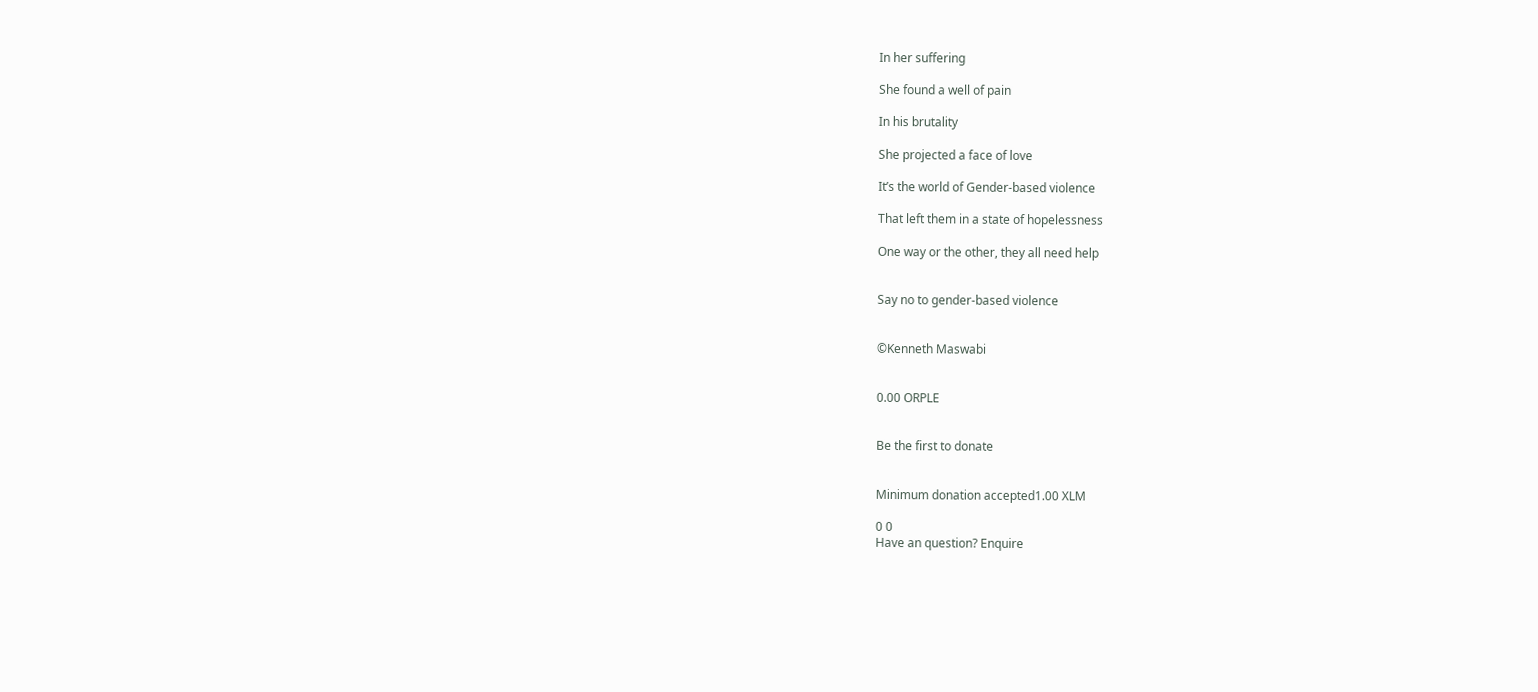In her suffering

She found a well of pain

In his brutality

She projected a face of love

It’s the world of Gender-based violence

That left them in a state of hopelessness

One way or the other, they all need help


Say no to gender-based violence


©Kenneth Maswabi


0.00 ORPLE


Be the first to donate


Minimum donation accepted1.00 XLM

0 0
Have an question? Enquire